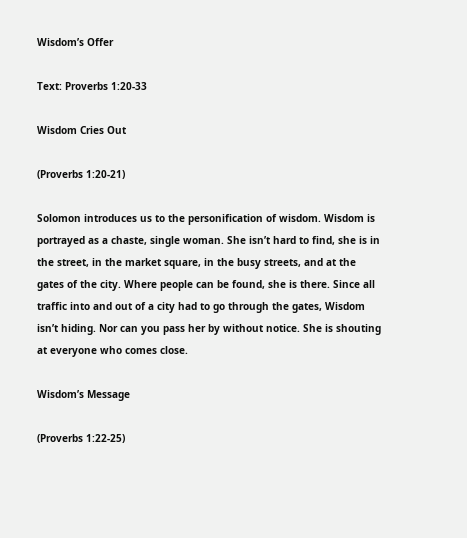Wisdom’s Offer

Text: Proverbs 1:20-33

Wisdom Cries Out

(Proverbs 1:20-21)

Solomon introduces us to the personification of wisdom. Wisdom is portrayed as a chaste, single woman. She isn’t hard to find, she is in the street, in the market square, in the busy streets, and at the gates of the city. Where people can be found, she is there. Since all traffic into and out of a city had to go through the gates, Wisdom isn’t hiding. Nor can you pass her by without notice. She is shouting at everyone who comes close.

Wisdom’s Message

(Proverbs 1:22-25)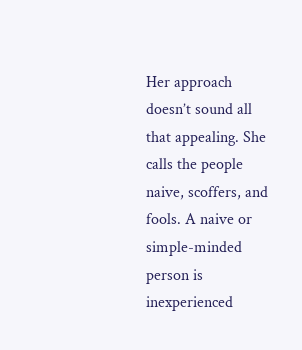Her approach doesn’t sound all that appealing. She calls the people naive, scoffers, and fools. A naive or simple-minded person is inexperienced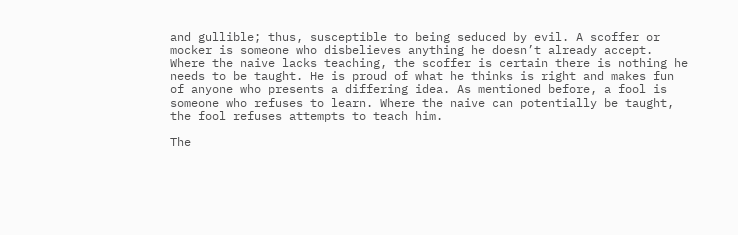and gullible; thus, susceptible to being seduced by evil. A scoffer or mocker is someone who disbelieves anything he doesn’t already accept. Where the naive lacks teaching, the scoffer is certain there is nothing he needs to be taught. He is proud of what he thinks is right and makes fun of anyone who presents a differing idea. As mentioned before, a fool is someone who refuses to learn. Where the naive can potentially be taught, the fool refuses attempts to teach him.

The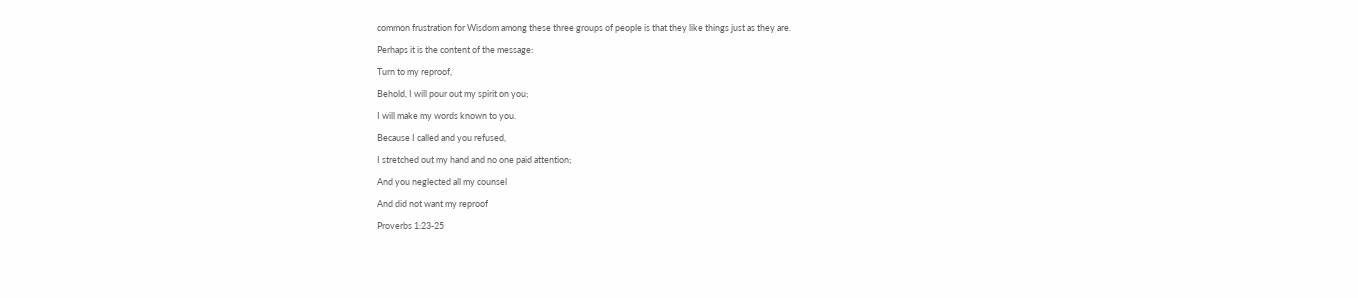common frustration for Wisdom among these three groups of people is that they like things just as they are.

Perhaps it is the content of the message:

Turn to my reproof,

Behold, I will pour out my spirit on you;

I will make my words known to you.

Because I called and you refused,

I stretched out my hand and no one paid attention;

And you neglected all my counsel

And did not want my reproof

Proverbs 1:23-25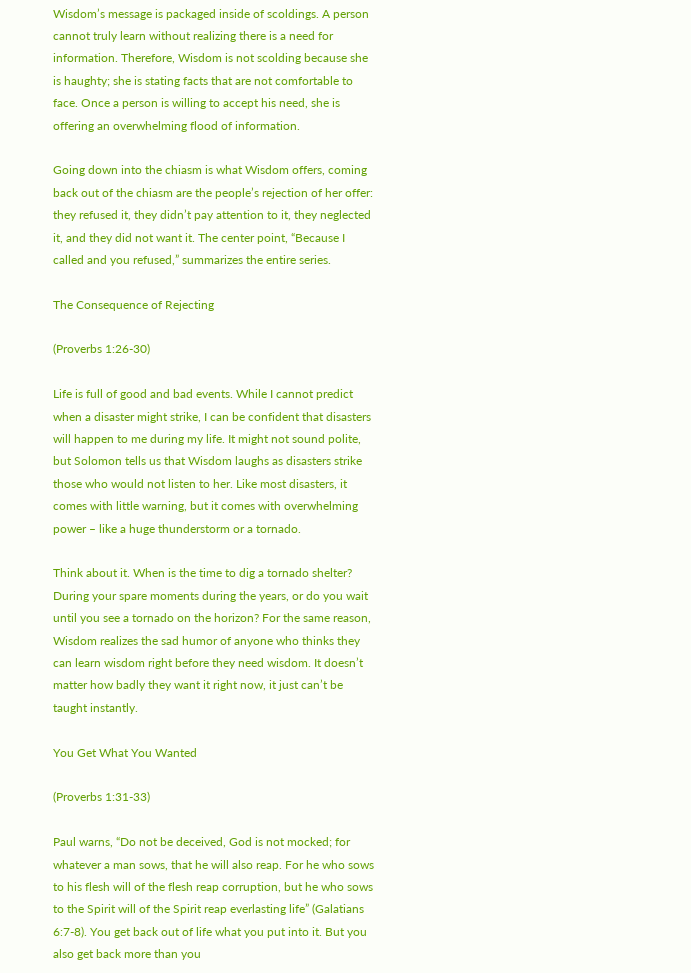Wisdom’s message is packaged inside of scoldings. A person cannot truly learn without realizing there is a need for information. Therefore, Wisdom is not scolding because she is haughty; she is stating facts that are not comfortable to face. Once a person is willing to accept his need, she is offering an overwhelming flood of information.

Going down into the chiasm is what Wisdom offers, coming back out of the chiasm are the people’s rejection of her offer: they refused it, they didn’t pay attention to it, they neglected it, and they did not want it. The center point, “Because I called and you refused,” summarizes the entire series.

The Consequence of Rejecting

(Proverbs 1:26-30)

Life is full of good and bad events. While I cannot predict when a disaster might strike, I can be confident that disasters will happen to me during my life. It might not sound polite, but Solomon tells us that Wisdom laughs as disasters strike those who would not listen to her. Like most disasters, it comes with little warning, but it comes with overwhelming power – like a huge thunderstorm or a tornado.

Think about it. When is the time to dig a tornado shelter? During your spare moments during the years, or do you wait until you see a tornado on the horizon? For the same reason, Wisdom realizes the sad humor of anyone who thinks they can learn wisdom right before they need wisdom. It doesn’t matter how badly they want it right now, it just can’t be taught instantly.

You Get What You Wanted

(Proverbs 1:31-33)

Paul warns, “Do not be deceived, God is not mocked; for whatever a man sows, that he will also reap. For he who sows to his flesh will of the flesh reap corruption, but he who sows to the Spirit will of the Spirit reap everlasting life” (Galatians 6:7-8). You get back out of life what you put into it. But you also get back more than you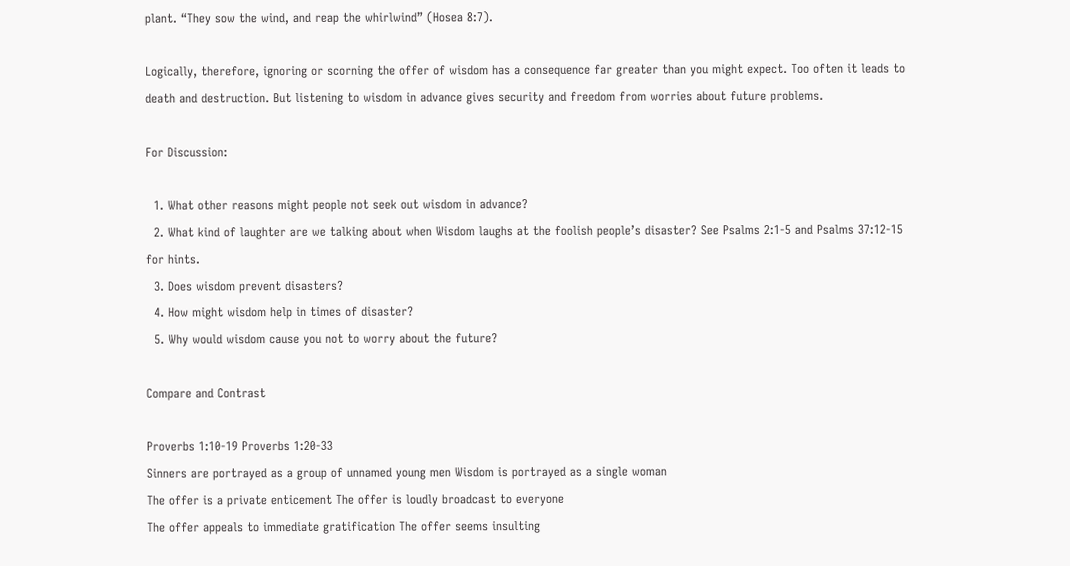plant. “They sow the wind, and reap the whirlwind” (Hosea 8:7).

Logically, therefore, ignoring or scorning the offer of wisdom has a consequence far greater than you might expect. Too often it leads to death and destruction. But listening to wisdom in advance gives security and freedom from worries about future problems.

For Discussion:

  1. What other reasons might people not seek out wisdom in advance?
  2. What kind of laughter are we talking about when Wisdom laughs at the foolish people’s disaster? See Psalms 2:1-5 and Psalms 37:12-15 for hints.
  3. Does wisdom prevent disasters?
  4. How might wisdom help in times of disaster?
  5. Why would wisdom cause you not to worry about the future?

Compare and Contrast

Proverbs 1:10-19 Proverbs 1:20-33
Sinners are portrayed as a group of unnamed young men Wisdom is portrayed as a single woman
The offer is a private enticement The offer is loudly broadcast to everyone
The offer appeals to immediate gratification The offer seems insulting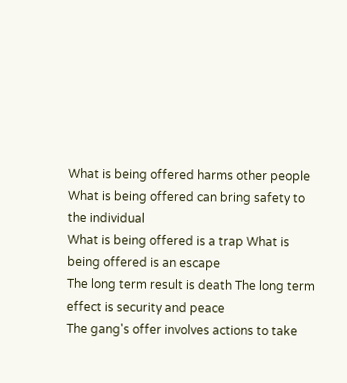What is being offered harms other people What is being offered can bring safety to the individual
What is being offered is a trap What is being offered is an escape
The long term result is death The long term effect is security and peace
The gang's offer involves actions to take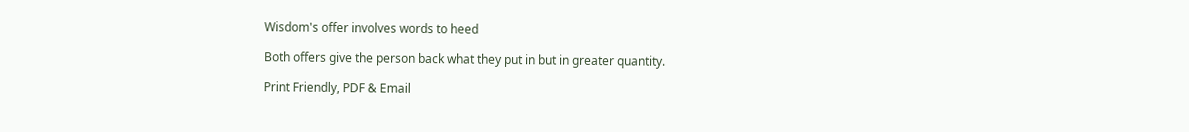Wisdom's offer involves words to heed

Both offers give the person back what they put in but in greater quantity.

Print Friendly, PDF & Email